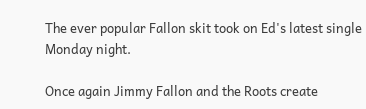The ever popular Fallon skit took on Ed's latest single Monday night.

Once again Jimmy Fallon and the Roots create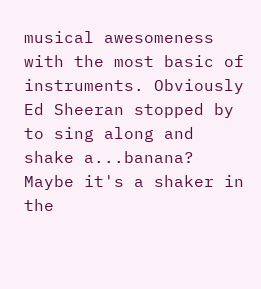musical awesomeness with the most basic of instruments. Obviously Ed Sheeran stopped by to sing along and shake a...banana? Maybe it's a shaker in the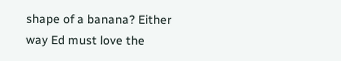shape of a banana? Either way Ed must love the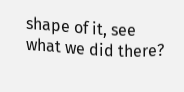shape of it, see what we did there?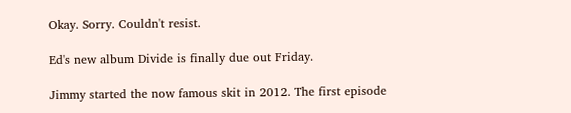Okay. Sorry. Couldn't resist.

Ed's new album Divide is finally due out Friday.

Jimmy started the now famous skit in 2012. The first episode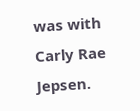was with Carly Rae Jepsen.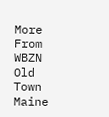More From WBZN Old Town Maine